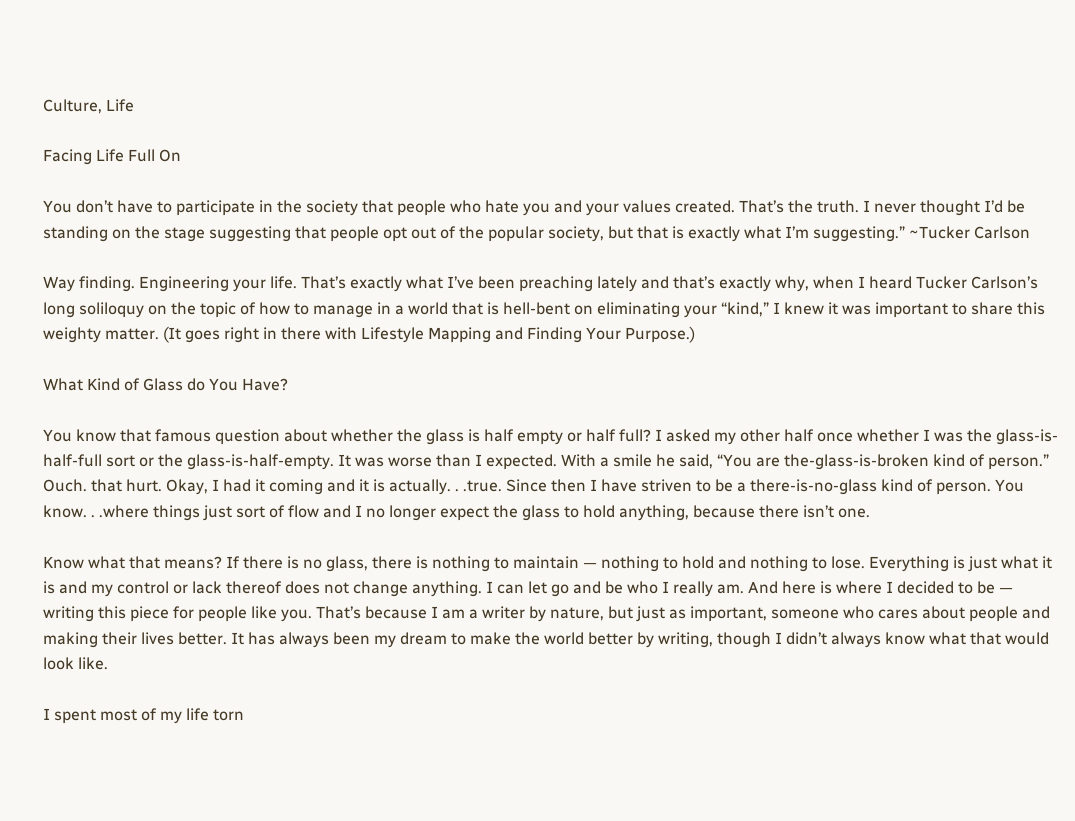Culture, Life

Facing Life Full On

You don’t have to participate in the society that people who hate you and your values created. That’s the truth. I never thought I’d be standing on the stage suggesting that people opt out of the popular society, but that is exactly what I’m suggesting.” ~Tucker Carlson

Way finding. Engineering your life. That’s exactly what I’ve been preaching lately and that’s exactly why, when I heard Tucker Carlson’s long soliloquy on the topic of how to manage in a world that is hell-bent on eliminating your “kind,” I knew it was important to share this weighty matter. (It goes right in there with Lifestyle Mapping and Finding Your Purpose.)

What Kind of Glass do You Have?

You know that famous question about whether the glass is half empty or half full? I asked my other half once whether I was the glass-is-half-full sort or the glass-is-half-empty. It was worse than I expected. With a smile he said, “You are the-glass-is-broken kind of person.” Ouch. that hurt. Okay, I had it coming and it is actually. . .true. Since then I have striven to be a there-is-no-glass kind of person. You know. . .where things just sort of flow and I no longer expect the glass to hold anything, because there isn’t one.

Know what that means? If there is no glass, there is nothing to maintain — nothing to hold and nothing to lose. Everything is just what it is and my control or lack thereof does not change anything. I can let go and be who I really am. And here is where I decided to be — writing this piece for people like you. That’s because I am a writer by nature, but just as important, someone who cares about people and making their lives better. It has always been my dream to make the world better by writing, though I didn’t always know what that would look like.

I spent most of my life torn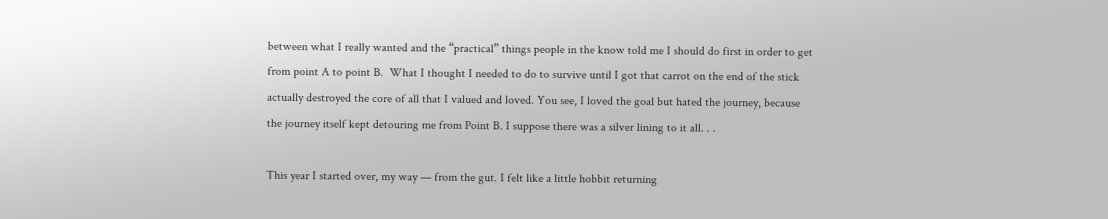between what I really wanted and the “practical” things people in the know told me I should do first in order to get from point A to point B.  What I thought I needed to do to survive until I got that carrot on the end of the stick actually destroyed the core of all that I valued and loved. You see, I loved the goal but hated the journey, because the journey itself kept detouring me from Point B. I suppose there was a silver lining to it all. . .

This year I started over, my way — from the gut. I felt like a little hobbit returning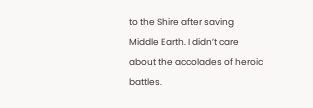to the Shire after saving Middle Earth. I didn’t care about the accolades of heroic battles.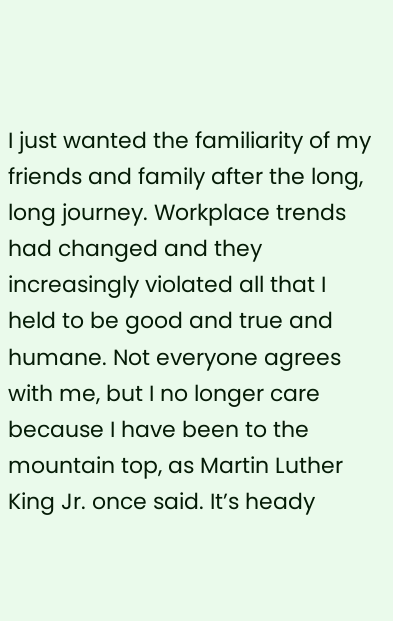I just wanted the familiarity of my friends and family after the long, long journey. Workplace trends had changed and they increasingly violated all that I held to be good and true and humane. Not everyone agrees with me, but I no longer care because I have been to the mountain top, as Martin Luther King Jr. once said. It’s heady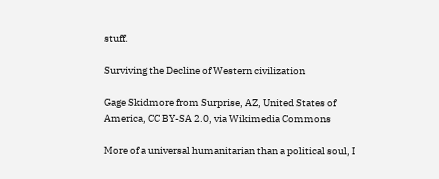stuff.

Surviving the Decline of Western civilization

Gage Skidmore from Surprise, AZ, United States of America, CC BY-SA 2.0, via Wikimedia Commons

More of a universal humanitarian than a political soul, I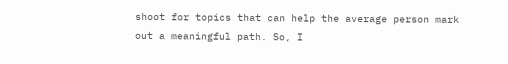shoot for topics that can help the average person mark out a meaningful path. So, I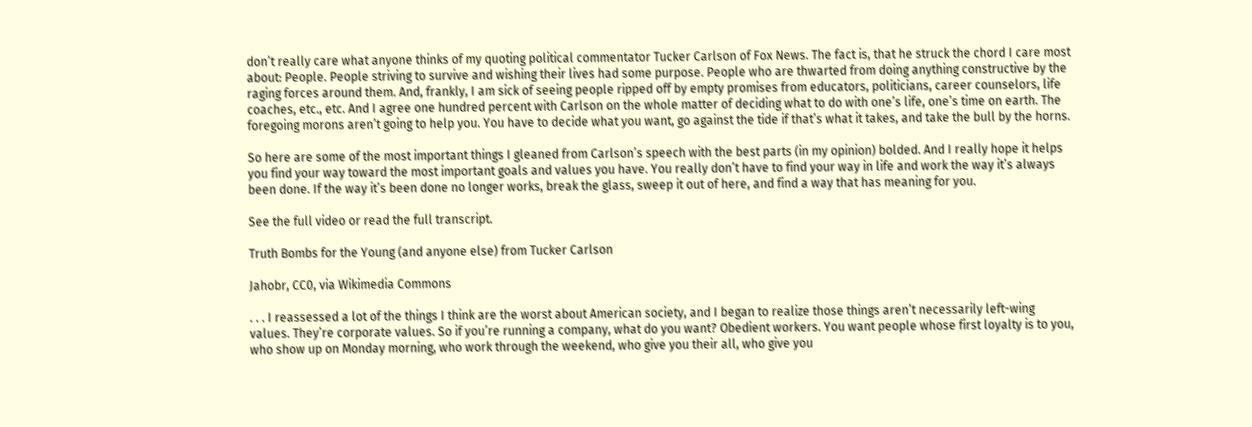don’t really care what anyone thinks of my quoting political commentator Tucker Carlson of Fox News. The fact is, that he struck the chord I care most about: People. People striving to survive and wishing their lives had some purpose. People who are thwarted from doing anything constructive by the raging forces around them. And, frankly, I am sick of seeing people ripped off by empty promises from educators, politicians, career counselors, life coaches, etc., etc. And I agree one hundred percent with Carlson on the whole matter of deciding what to do with one’s life, one’s time on earth. The foregoing morons aren’t going to help you. You have to decide what you want, go against the tide if that’s what it takes, and take the bull by the horns.

So here are some of the most important things I gleaned from Carlson’s speech with the best parts (in my opinion) bolded. And I really hope it helps you find your way toward the most important goals and values you have. You really don’t have to find your way in life and work the way it’s always been done. If the way it’s been done no longer works, break the glass, sweep it out of here, and find a way that has meaning for you.

See the full video or read the full transcript.

Truth Bombs for the Young (and anyone else) from Tucker Carlson

Jahobr, CC0, via Wikimedia Commons

. . . I reassessed a lot of the things I think are the worst about American society, and I began to realize those things aren’t necessarily left-wing values. They’re corporate values. So if you’re running a company, what do you want? Obedient workers. You want people whose first loyalty is to you, who show up on Monday morning, who work through the weekend, who give you their all, who give you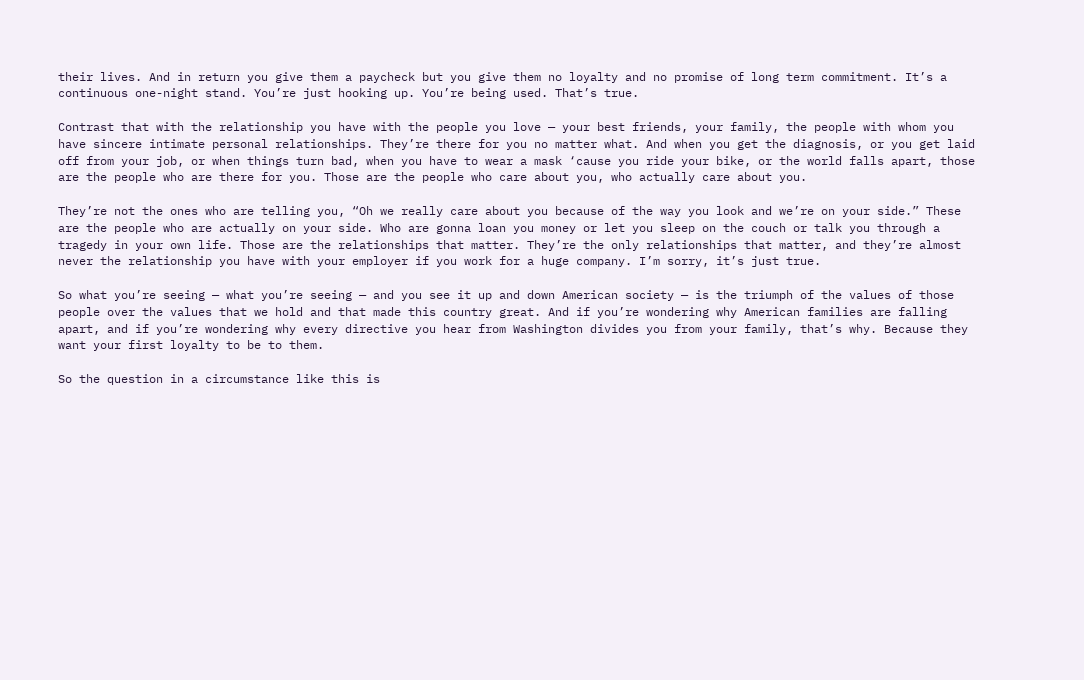their lives. And in return you give them a paycheck but you give them no loyalty and no promise of long term commitment. It’s a continuous one-night stand. You’re just hooking up. You’re being used. That’s true.

Contrast that with the relationship you have with the people you love — your best friends, your family, the people with whom you have sincere intimate personal relationships. They’re there for you no matter what. And when you get the diagnosis, or you get laid off from your job, or when things turn bad, when you have to wear a mask ‘cause you ride your bike, or the world falls apart, those are the people who are there for you. Those are the people who care about you, who actually care about you.

They’re not the ones who are telling you, “Oh we really care about you because of the way you look and we’re on your side.” These are the people who are actually on your side. Who are gonna loan you money or let you sleep on the couch or talk you through a tragedy in your own life. Those are the relationships that matter. They’re the only relationships that matter, and they’re almost never the relationship you have with your employer if you work for a huge company. I’m sorry, it’s just true.

So what you’re seeing — what you’re seeing — and you see it up and down American society — is the triumph of the values of those people over the values that we hold and that made this country great. And if you’re wondering why American families are falling apart, and if you’re wondering why every directive you hear from Washington divides you from your family, that’s why. Because they want your first loyalty to be to them.

So the question in a circumstance like this is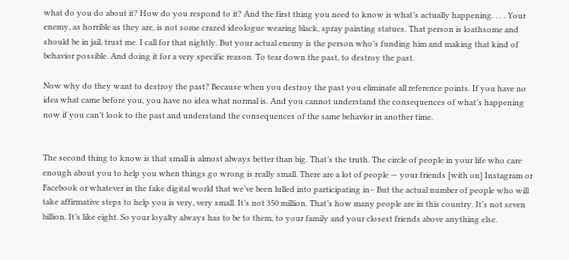what do you do about it? How do you respond to it? And the first thing you need to know is what’s actually happening. . . . Your enemy, as horrible as they are, is not some crazed ideologue wearing black, spray painting statues. That person is loathsome and should be in jail, trust me. I call for that nightly. But your actual enemy is the person who’s funding him and making that kind of behavior possible. And doing it for a very specific reason. To tear down the past, to destroy the past.

Now why do they want to destroy the past? Because when you destroy the past you eliminate all reference points. If you have no idea what came before you, you have no idea what normal is. And you cannot understand the consequences of what’s happening now if you can’t look to the past and understand the consequences of the same behavior in another time.


The second thing to know is that small is almost always better than big. That’s the truth. The circle of people in your life who care enough about you to help you when things go wrong is really small. There are a lot of people — your friends [with on] Instagram or Facebook or whatever in the fake digital world that we’ve been lulled into participating in– But the actual number of people who will take affirmative steps to help you is very, very small. It’s not 350 million. That’s how many people are in this country. It’s not seven billion. It’s like eight. So your loyalty always has to be to them, to your family and your closest friends above anything else.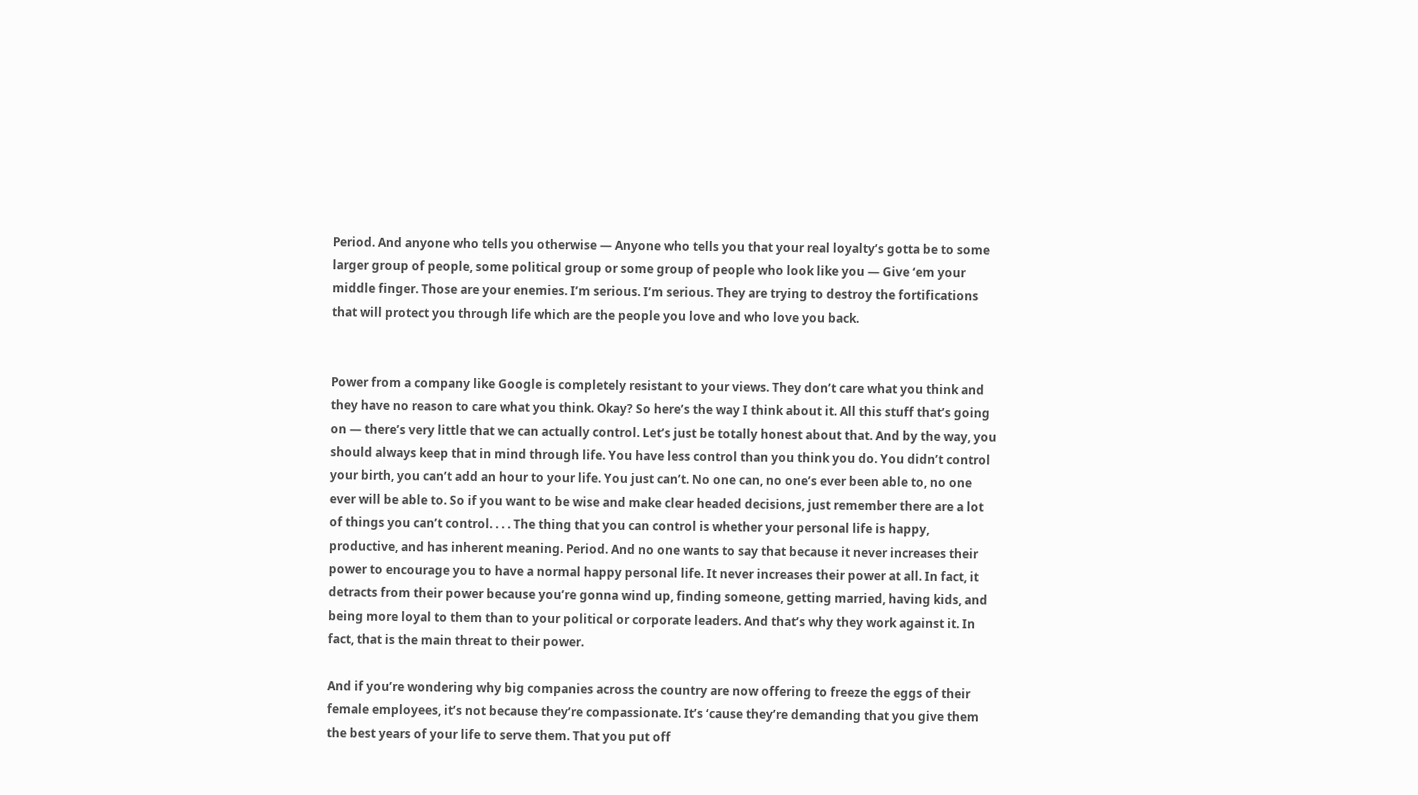Period. And anyone who tells you otherwise — Anyone who tells you that your real loyalty’s gotta be to some larger group of people, some political group or some group of people who look like you — Give ‘em your middle finger. Those are your enemies. I’m serious. I’m serious. They are trying to destroy the fortifications that will protect you through life which are the people you love and who love you back.


Power from a company like Google is completely resistant to your views. They don’t care what you think and they have no reason to care what you think. Okay? So here’s the way I think about it. All this stuff that’s going on — there’s very little that we can actually control. Let’s just be totally honest about that. And by the way, you should always keep that in mind through life. You have less control than you think you do. You didn’t control your birth, you can’t add an hour to your life. You just can’t. No one can, no one’s ever been able to, no one ever will be able to. So if you want to be wise and make clear headed decisions, just remember there are a lot of things you can’t control. . . . The thing that you can control is whether your personal life is happy, productive, and has inherent meaning. Period. And no one wants to say that because it never increases their power to encourage you to have a normal happy personal life. It never increases their power at all. In fact, it detracts from their power because you’re gonna wind up, finding someone, getting married, having kids, and being more loyal to them than to your political or corporate leaders. And that’s why they work against it. In fact, that is the main threat to their power.

And if you’re wondering why big companies across the country are now offering to freeze the eggs of their female employees, it’s not because they’re compassionate. It’s ‘cause they’re demanding that you give them the best years of your life to serve them. That you put off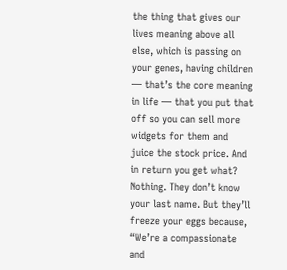the thing that gives our lives meaning above all else, which is passing on your genes, having children — that’s the core meaning in life — that you put that off so you can sell more widgets for them and juice the stock price. And in return you get what? Nothing. They don’t know your last name. But they’ll freeze your eggs because, “We’re a compassionate and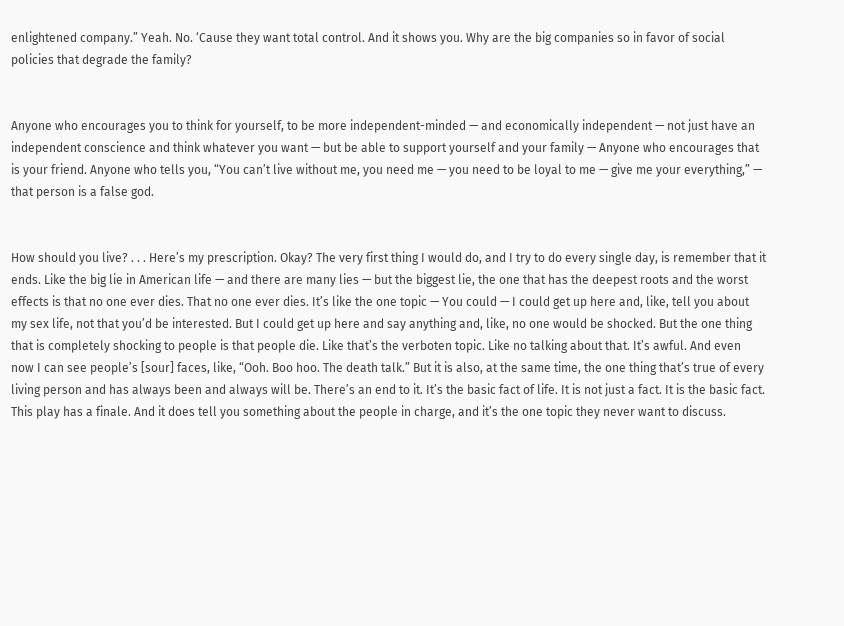enlightened company.” Yeah. No. ‘Cause they want total control. And it shows you. Why are the big companies so in favor of social policies that degrade the family?


Anyone who encourages you to think for yourself, to be more independent-minded — and economically independent — not just have an independent conscience and think whatever you want — but be able to support yourself and your family — Anyone who encourages that is your friend. Anyone who tells you, “You can’t live without me, you need me — you need to be loyal to me — give me your everything,” — that person is a false god.


How should you live? . . . Here’s my prescription. Okay? The very first thing I would do, and I try to do every single day, is remember that it ends. Like the big lie in American life — and there are many lies — but the biggest lie, the one that has the deepest roots and the worst effects is that no one ever dies. That no one ever dies. It’s like the one topic — You could — I could get up here and, like, tell you about my sex life, not that you’d be interested. But I could get up here and say anything and, like, no one would be shocked. But the one thing that is completely shocking to people is that people die. Like that’s the verboten topic. Like no talking about that. It’s awful. And even now I can see people’s [sour] faces, like, “Ooh. Boo hoo. The death talk.” But it is also, at the same time, the one thing that’s true of every living person and has always been and always will be. There’s an end to it. It’s the basic fact of life. It is not just a fact. It is the basic fact. This play has a finale. And it does tell you something about the people in charge, and it’s the one topic they never want to discuss.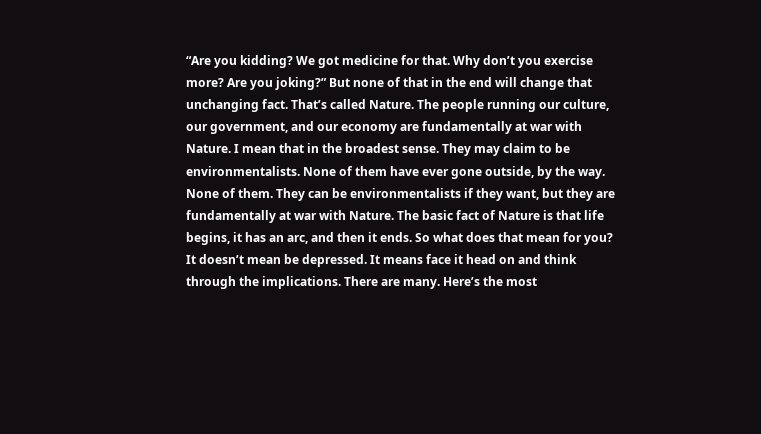“Are you kidding? We got medicine for that. Why don’t you exercise more? Are you joking?” But none of that in the end will change that unchanging fact. That’s called Nature. The people running our culture, our government, and our economy are fundamentally at war with Nature. I mean that in the broadest sense. They may claim to be environmentalists. None of them have ever gone outside, by the way. None of them. They can be environmentalists if they want, but they are fundamentally at war with Nature. The basic fact of Nature is that life begins, it has an arc, and then it ends. So what does that mean for you? It doesn’t mean be depressed. It means face it head on and think through the implications. There are many. Here’s the most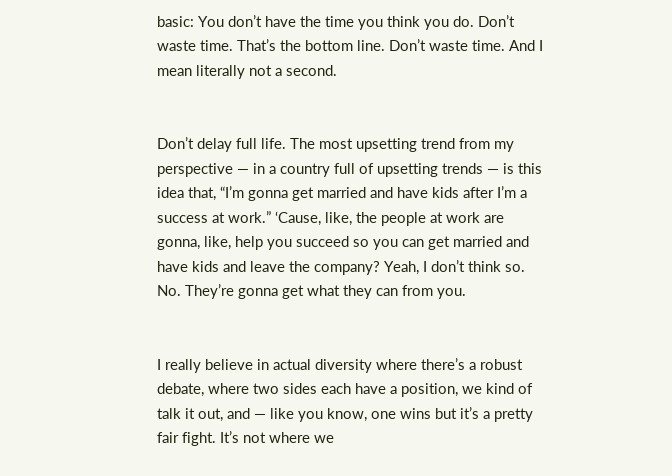basic: You don’t have the time you think you do. Don’t waste time. That’s the bottom line. Don’t waste time. And I mean literally not a second.


Don’t delay full life. The most upsetting trend from my perspective — in a country full of upsetting trends — is this idea that, “I’m gonna get married and have kids after I’m a success at work.” ‘Cause, like, the people at work are gonna, like, help you succeed so you can get married and have kids and leave the company? Yeah, I don’t think so. No. They’re gonna get what they can from you.


I really believe in actual diversity where there’s a robust debate, where two sides each have a position, we kind of talk it out, and — like you know, one wins but it’s a pretty fair fight. It’s not where we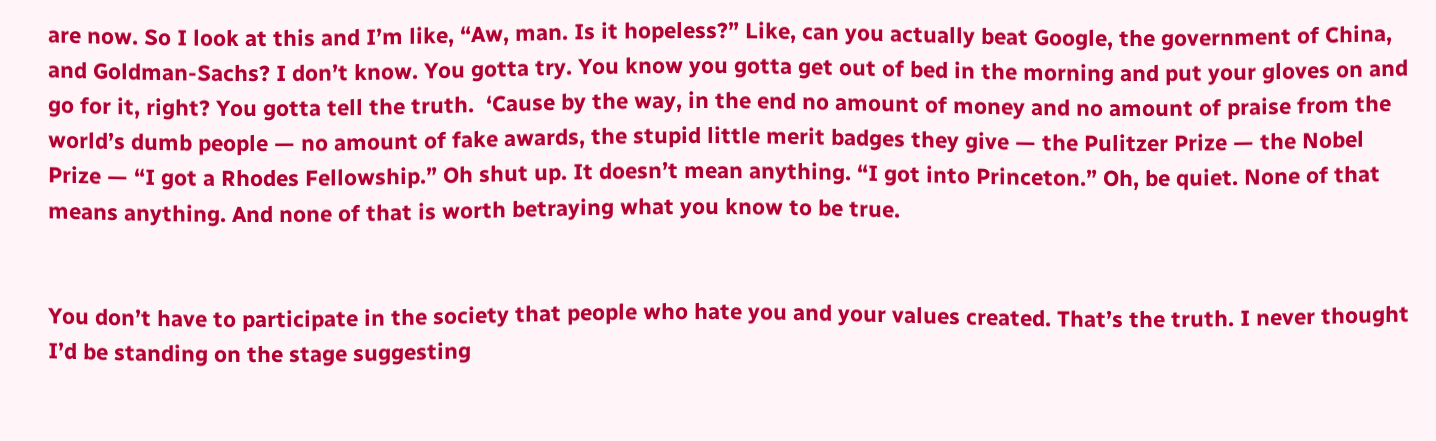are now. So I look at this and I’m like, “Aw, man. Is it hopeless?” Like, can you actually beat Google, the government of China, and Goldman-Sachs? I don’t know. You gotta try. You know you gotta get out of bed in the morning and put your gloves on and go for it, right? You gotta tell the truth.  ‘Cause by the way, in the end no amount of money and no amount of praise from the world’s dumb people — no amount of fake awards, the stupid little merit badges they give — the Pulitzer Prize — the Nobel Prize — “I got a Rhodes Fellowship.” Oh shut up. It doesn’t mean anything. “I got into Princeton.” Oh, be quiet. None of that means anything. And none of that is worth betraying what you know to be true.


You don’t have to participate in the society that people who hate you and your values created. That’s the truth. I never thought I’d be standing on the stage suggesting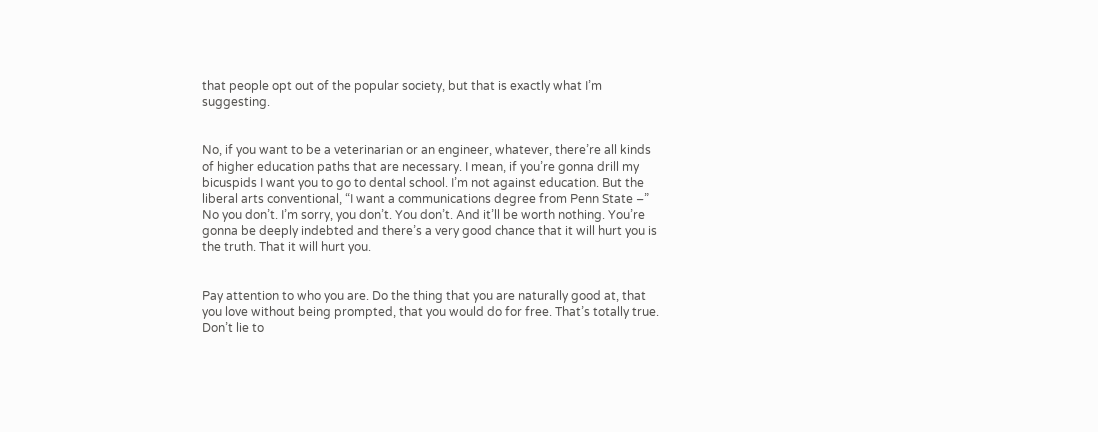that people opt out of the popular society, but that is exactly what I’m suggesting.


No, if you want to be a veterinarian or an engineer, whatever, there’re all kinds of higher education paths that are necessary. I mean, if you’re gonna drill my bicuspids I want you to go to dental school. I’m not against education. But the liberal arts conventional, “I want a communications degree from Penn State –” No you don’t. I’m sorry, you don’t. You don’t. And it’ll be worth nothing. You’re gonna be deeply indebted and there’s a very good chance that it will hurt you is the truth. That it will hurt you.


Pay attention to who you are. Do the thing that you are naturally good at, that you love without being prompted, that you would do for free. That’s totally true. Don’t lie to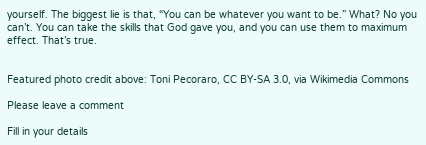yourself. The biggest lie is that, “You can be whatever you want to be.” What? No you can’t. You can take the skills that God gave you, and you can use them to maximum effect. That’s true.


Featured photo credit above: Toni Pecoraro, CC BY-SA 3.0, via Wikimedia Commons

Please leave a comment

Fill in your details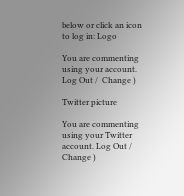below or click an icon to log in: Logo

You are commenting using your account. Log Out /  Change )

Twitter picture

You are commenting using your Twitter account. Log Out /  Change )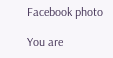Facebook photo

You are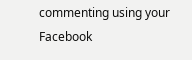commenting using your Facebook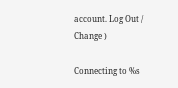account. Log Out /  Change )

Connecting to %s